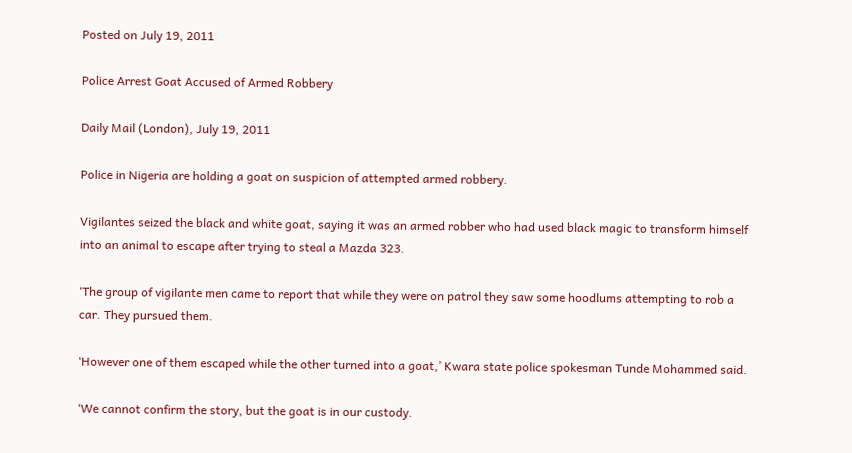Posted on July 19, 2011

Police Arrest Goat Accused of Armed Robbery

Daily Mail (London), July 19, 2011

Police in Nigeria are holding a goat on suspicion of attempted armed robbery.

Vigilantes seized the black and white goat, saying it was an armed robber who had used black magic to transform himself into an animal to escape after trying to steal a Mazda 323.

‘The group of vigilante men came to report that while they were on patrol they saw some hoodlums attempting to rob a car. They pursued them.

‘However one of them escaped while the other turned into a goat,’ Kwara state police spokesman Tunde Mohammed said.

‘We cannot confirm the story, but the goat is in our custody.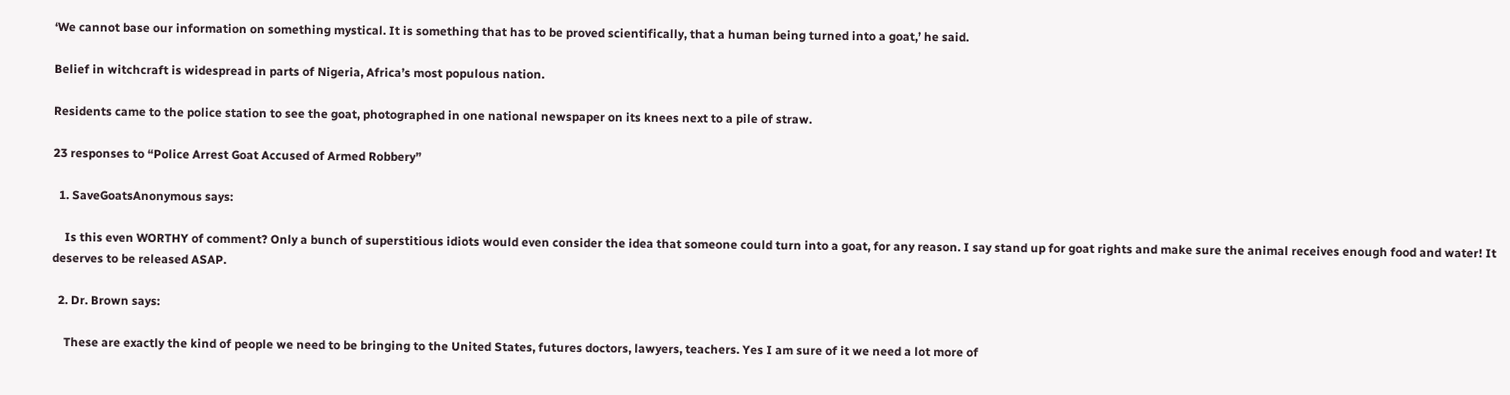‘We cannot base our information on something mystical. It is something that has to be proved scientifically, that a human being turned into a goat,’ he said.

Belief in witchcraft is widespread in parts of Nigeria, Africa’s most populous nation.

Residents came to the police station to see the goat, photographed in one national newspaper on its knees next to a pile of straw.

23 responses to “Police Arrest Goat Accused of Armed Robbery”

  1. SaveGoatsAnonymous says:

    Is this even WORTHY of comment? Only a bunch of superstitious idiots would even consider the idea that someone could turn into a goat, for any reason. I say stand up for goat rights and make sure the animal receives enough food and water! It deserves to be released ASAP.

  2. Dr. Brown says:

    These are exactly the kind of people we need to be bringing to the United States, futures doctors, lawyers, teachers. Yes I am sure of it we need a lot more of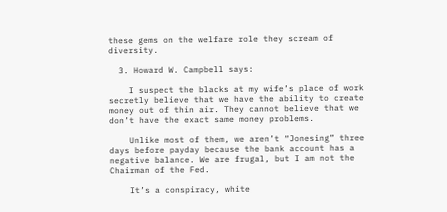these gems on the welfare role they scream of diversity.

  3. Howard W. Campbell says:

    I suspect the blacks at my wife’s place of work secretly believe that we have the ability to create money out of thin air. They cannot believe that we don’t have the exact same money problems.

    Unlike most of them, we aren’t “Jonesing” three days before payday because the bank account has a negative balance. We are frugal, but I am not the Chairman of the Fed.

    It’s a conspiracy, white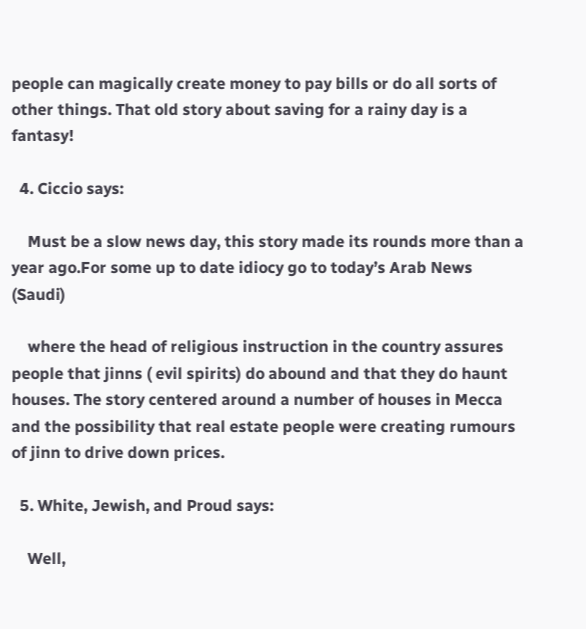people can magically create money to pay bills or do all sorts of other things. That old story about saving for a rainy day is a fantasy!

  4. Ciccio says:

    Must be a slow news day, this story made its rounds more than a year ago.For some up to date idiocy go to today’s Arab News (Saudi)

    where the head of religious instruction in the country assures people that jinns ( evil spirits) do abound and that they do haunt houses. The story centered around a number of houses in Mecca and the possibility that real estate people were creating rumours of jinn to drive down prices.

  5. White, Jewish, and Proud says:

    Well,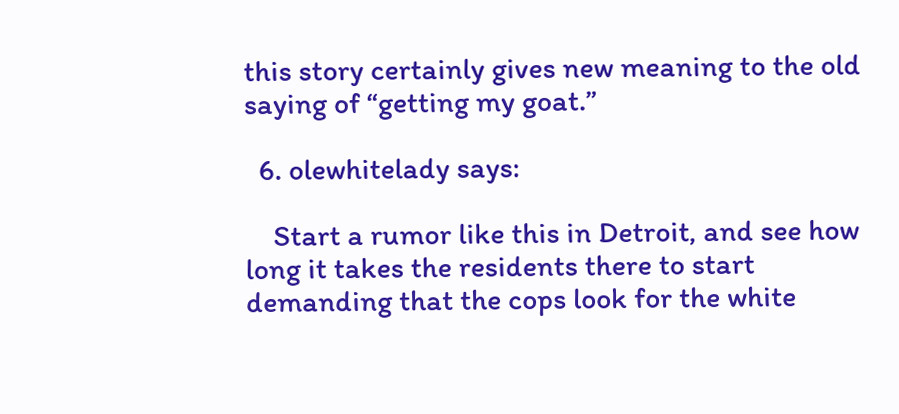this story certainly gives new meaning to the old saying of “getting my goat.”

  6. olewhitelady says:

    Start a rumor like this in Detroit, and see how long it takes the residents there to start demanding that the cops look for the white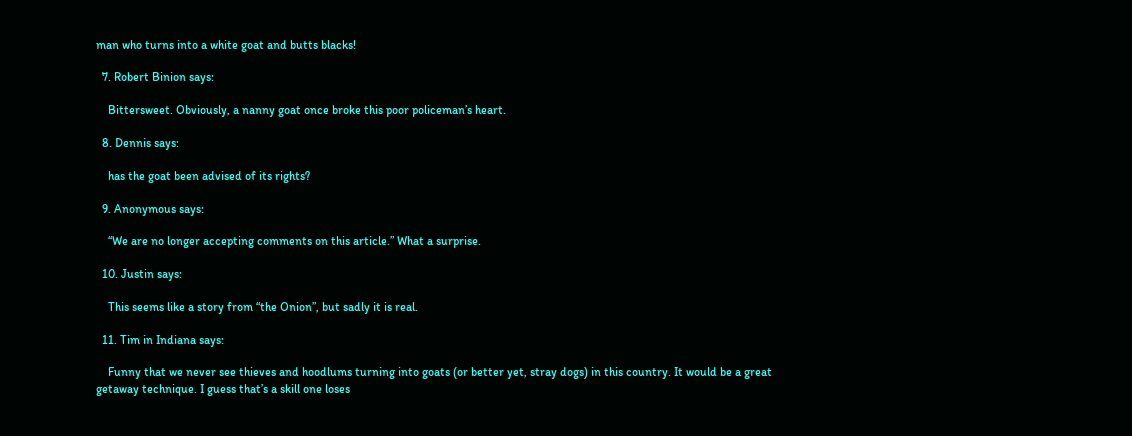man who turns into a white goat and butts blacks!

  7. Robert Binion says:

    Bittersweet. Obviously, a nanny goat once broke this poor policeman’s heart.

  8. Dennis says:

    has the goat been advised of its rights?

  9. Anonymous says:

    “We are no longer accepting comments on this article.” What a surprise.

  10. Justin says:

    This seems like a story from “the Onion”, but sadly it is real.

  11. Tim in Indiana says:

    Funny that we never see thieves and hoodlums turning into goats (or better yet, stray dogs) in this country. It would be a great getaway technique. I guess that’s a skill one loses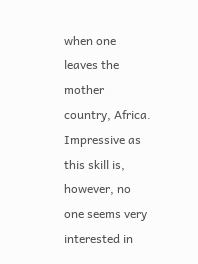when one leaves the mother country, Africa. Impressive as this skill is, however, no one seems very interested in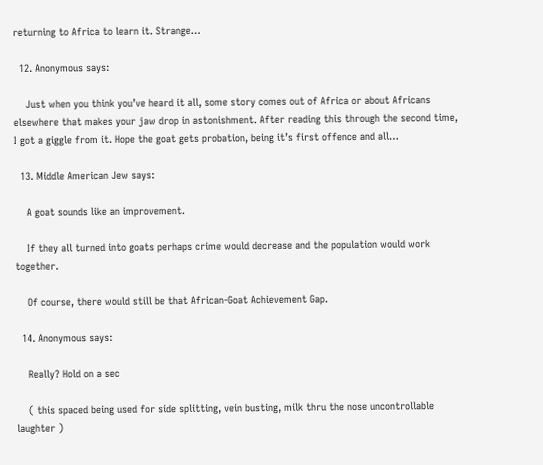returning to Africa to learn it. Strange…

  12. Anonymous says:

    Just when you think you’ve heard it all, some story comes out of Africa or about Africans elsewhere that makes your jaw drop in astonishment. After reading this through the second time, I got a giggle from it. Hope the goat gets probation, being it’s first offence and all…

  13. Middle American Jew says:

    A goat sounds like an improvement.

    If they all turned into goats perhaps crime would decrease and the population would work together.

    Of course, there would still be that African-Goat Achievement Gap.

  14. Anonymous says:

    Really? Hold on a sec

    ( this spaced being used for side splitting, vein busting, milk thru the nose uncontrollable laughter )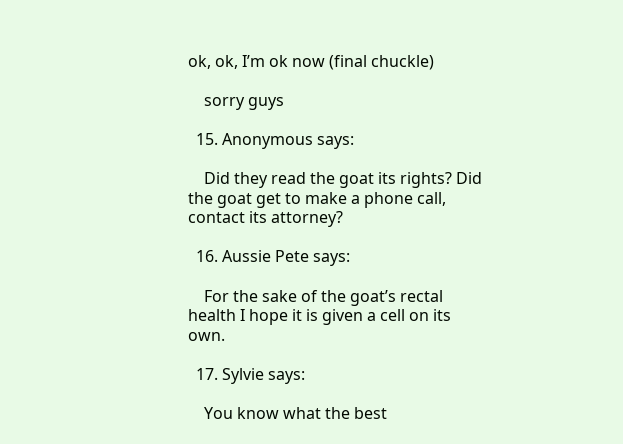ok, ok, I’m ok now (final chuckle)

    sorry guys

  15. Anonymous says:

    Did they read the goat its rights? Did the goat get to make a phone call, contact its attorney?

  16. Aussie Pete says:

    For the sake of the goat’s rectal health I hope it is given a cell on its own.

  17. Sylvie says:

    You know what the best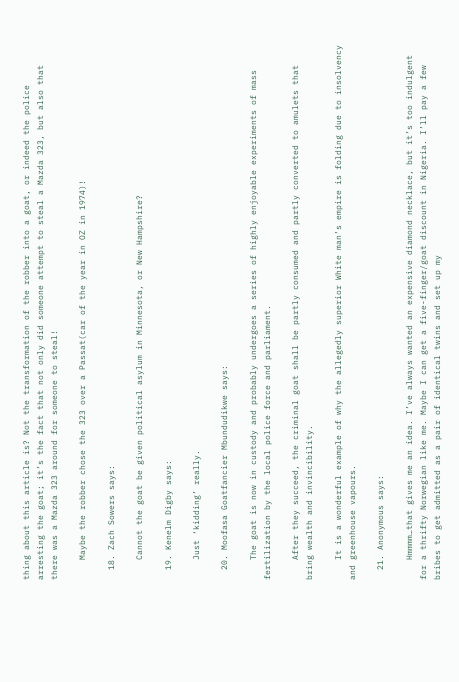thing about this article is? Not the transformation of the robber into a goat, or indeed the police arresting the goat; it’s the fact that not only did someone attempt to steal a Mazda 323, but also that there was a Mazda 323 around for someone to steal!

    Maybe the robber chose the 323 over a Passat(car of the year in OZ in 1974)!

  18. Zach Sowers says:

    Cannot the goat be given political asylum in Minnesota, or New Hampshire?

  19. Kenelm Digby says:

    Just ‘kidding’ really.

  20. Moofasa Goatfancier Mbundudikwe says:

    The goat is now in custody and probably undergoes a series of highly enjoyable experiments of mass fertilization by the local police force and parliament.

    After they succeed, the criminal goat shall be partly consumed and partly converted to amulets that bring wealth and invincibility.

    It is a wonderful example of why the allegedly superior White man’s empire is folding due to insolvency and greenhouse vapours.

  21. Anonymous says:

    Hmmmm…that gives me an idea. I’ve always wanted an expensive diamond necklace, but it’s too indulgent for a thrifty Norwegian like me. Maybe I can get a five-finger/goat discount in Nigeria. I’ll pay a few bribes to get admitted as a pair of identical twins and set up my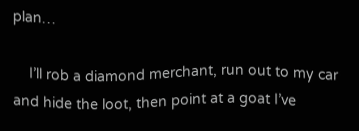plan…

    I’ll rob a diamond merchant, run out to my car and hide the loot, then point at a goat I’ve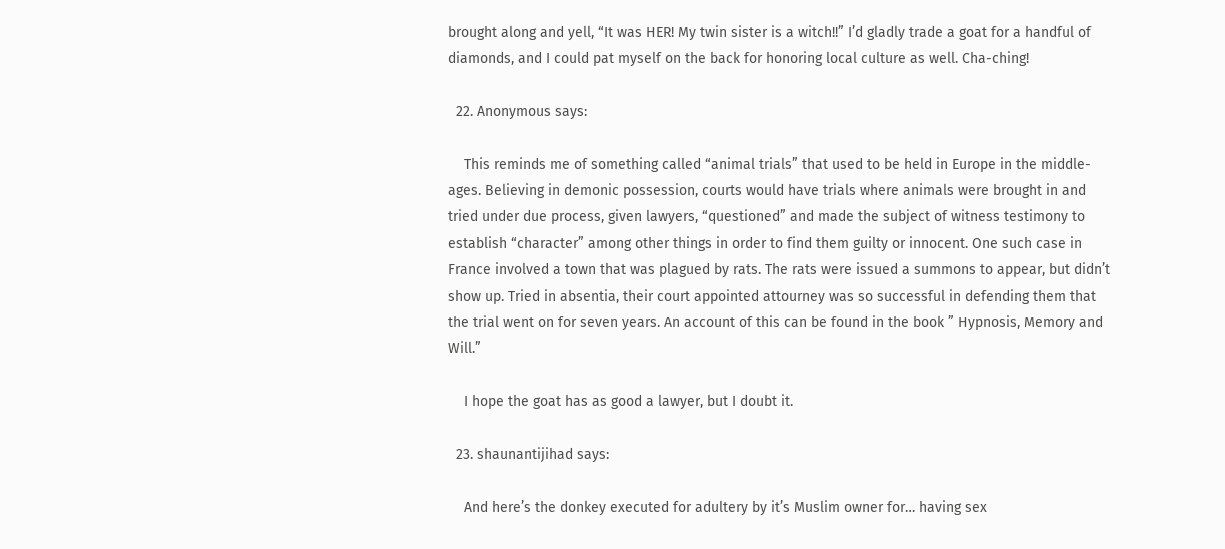brought along and yell, “It was HER! My twin sister is a witch!!” I’d gladly trade a goat for a handful of diamonds, and I could pat myself on the back for honoring local culture as well. Cha-ching!

  22. Anonymous says:

    This reminds me of something called “animal trials” that used to be held in Europe in the middle-ages. Believing in demonic possession, courts would have trials where animals were brought in and tried under due process, given lawyers, “questioned” and made the subject of witness testimony to establish “character” among other things in order to find them guilty or innocent. One such case in France involved a town that was plagued by rats. The rats were issued a summons to appear, but didn’t show up. Tried in absentia, their court appointed attourney was so successful in defending them that the trial went on for seven years. An account of this can be found in the book ” Hypnosis, Memory and Will.”

    I hope the goat has as good a lawyer, but I doubt it.

  23. shaunantijihad says:

    And here’s the donkey executed for adultery by it’s Muslim owner for… having sex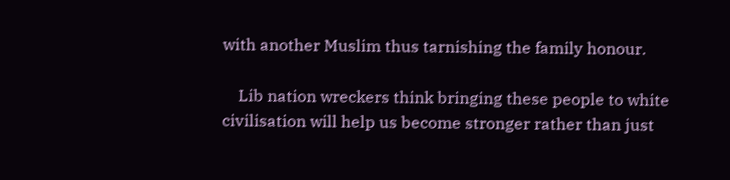with another Muslim thus tarnishing the family honour.

    Lib nation wreckers think bringing these people to white civilisation will help us become stronger rather than just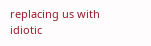replacing us with idiotic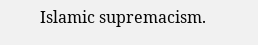Islamic supremacism.